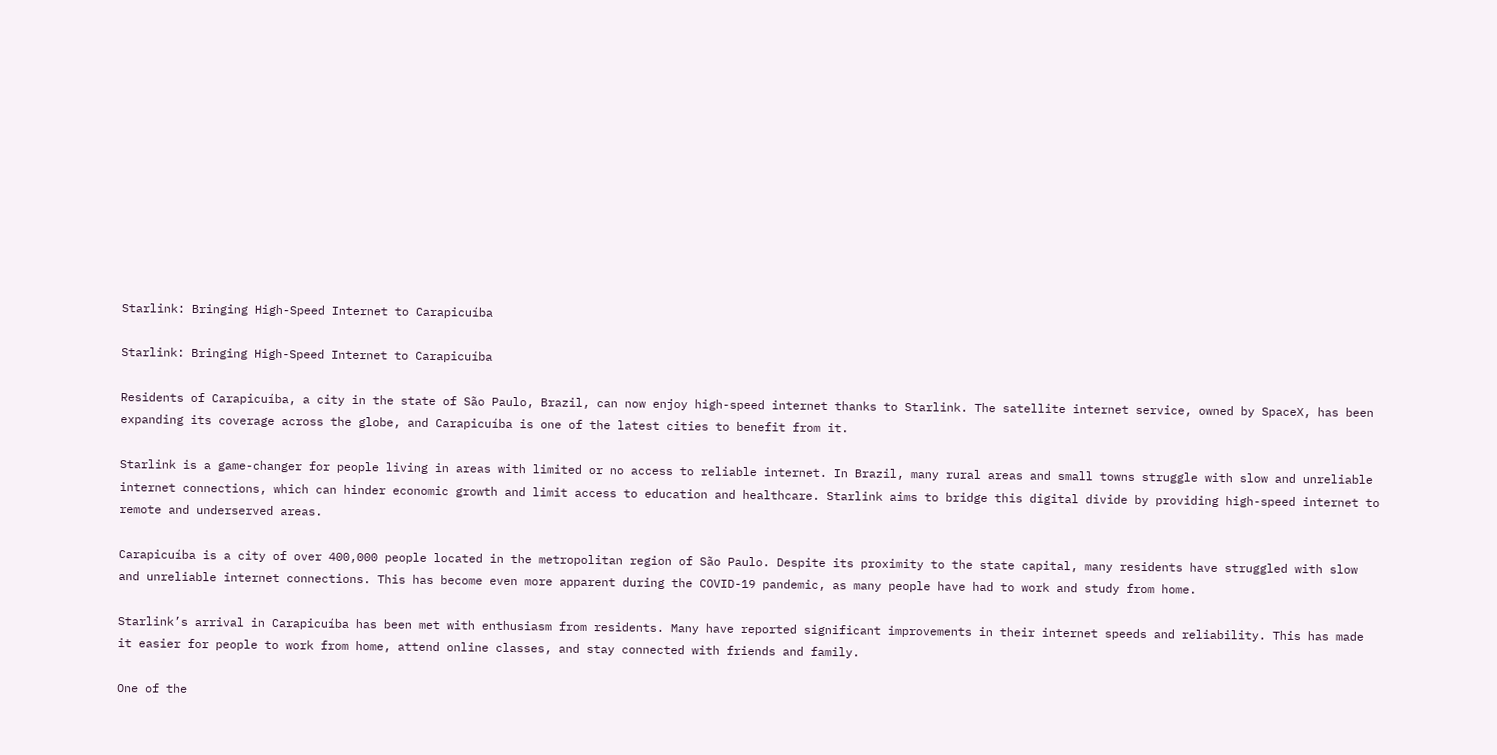Starlink: Bringing High-Speed Internet to Carapicuíba

Starlink: Bringing High-Speed Internet to Carapicuíba

Residents of Carapicuíba, a city in the state of São Paulo, Brazil, can now enjoy high-speed internet thanks to Starlink. The satellite internet service, owned by SpaceX, has been expanding its coverage across the globe, and Carapicuíba is one of the latest cities to benefit from it.

Starlink is a game-changer for people living in areas with limited or no access to reliable internet. In Brazil, many rural areas and small towns struggle with slow and unreliable internet connections, which can hinder economic growth and limit access to education and healthcare. Starlink aims to bridge this digital divide by providing high-speed internet to remote and underserved areas.

Carapicuíba is a city of over 400,000 people located in the metropolitan region of São Paulo. Despite its proximity to the state capital, many residents have struggled with slow and unreliable internet connections. This has become even more apparent during the COVID-19 pandemic, as many people have had to work and study from home.

Starlink’s arrival in Carapicuíba has been met with enthusiasm from residents. Many have reported significant improvements in their internet speeds and reliability. This has made it easier for people to work from home, attend online classes, and stay connected with friends and family.

One of the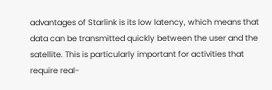advantages of Starlink is its low latency, which means that data can be transmitted quickly between the user and the satellite. This is particularly important for activities that require real-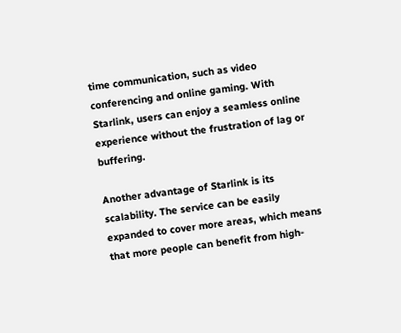time communication, such as video conferencing and online gaming. With Starlink, users can enjoy a seamless online experience without the frustration of lag or buffering.

Another advantage of Starlink is its scalability. The service can be easily expanded to cover more areas, which means that more people can benefit from high-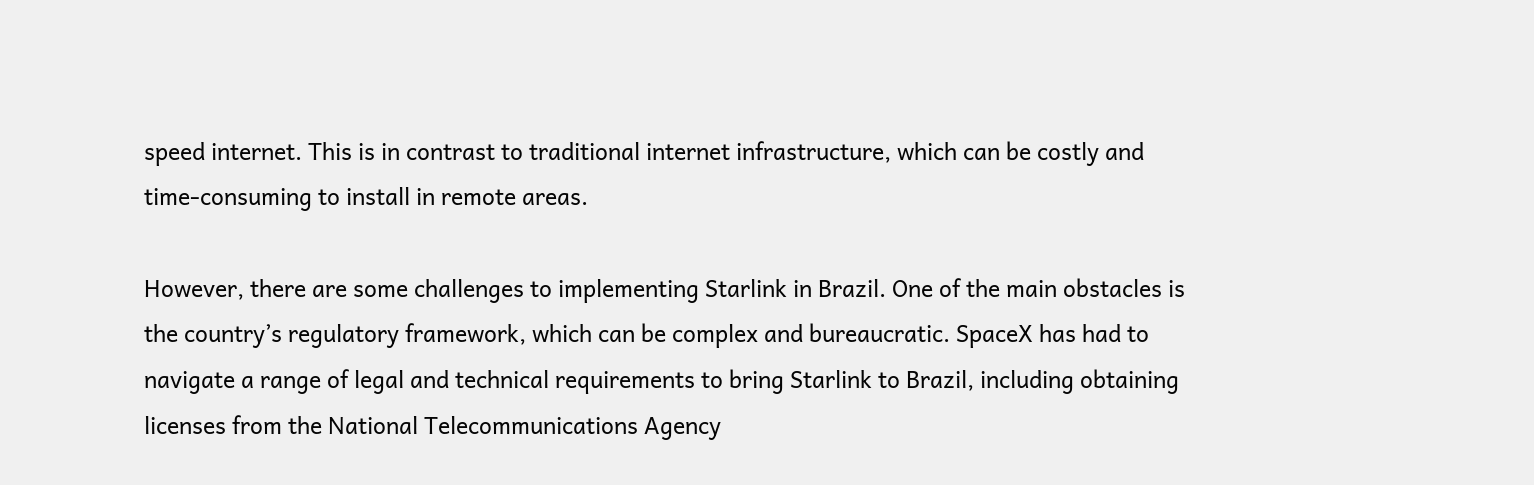speed internet. This is in contrast to traditional internet infrastructure, which can be costly and time-consuming to install in remote areas.

However, there are some challenges to implementing Starlink in Brazil. One of the main obstacles is the country’s regulatory framework, which can be complex and bureaucratic. SpaceX has had to navigate a range of legal and technical requirements to bring Starlink to Brazil, including obtaining licenses from the National Telecommunications Agency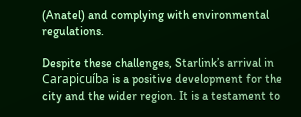(Anatel) and complying with environmental regulations.

Despite these challenges, Starlink’s arrival in Carapicuíba is a positive development for the city and the wider region. It is a testament to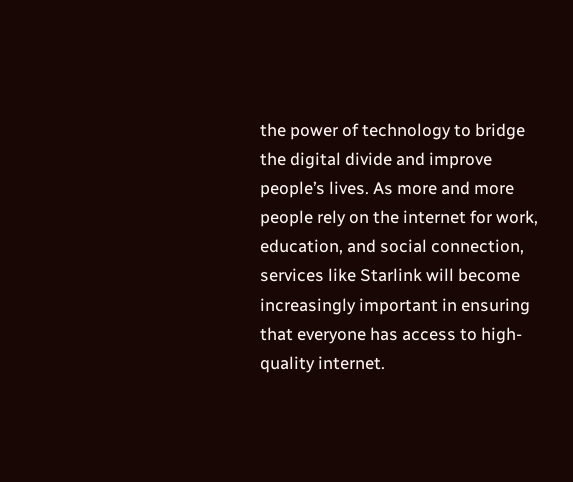the power of technology to bridge the digital divide and improve people’s lives. As more and more people rely on the internet for work, education, and social connection, services like Starlink will become increasingly important in ensuring that everyone has access to high-quality internet.